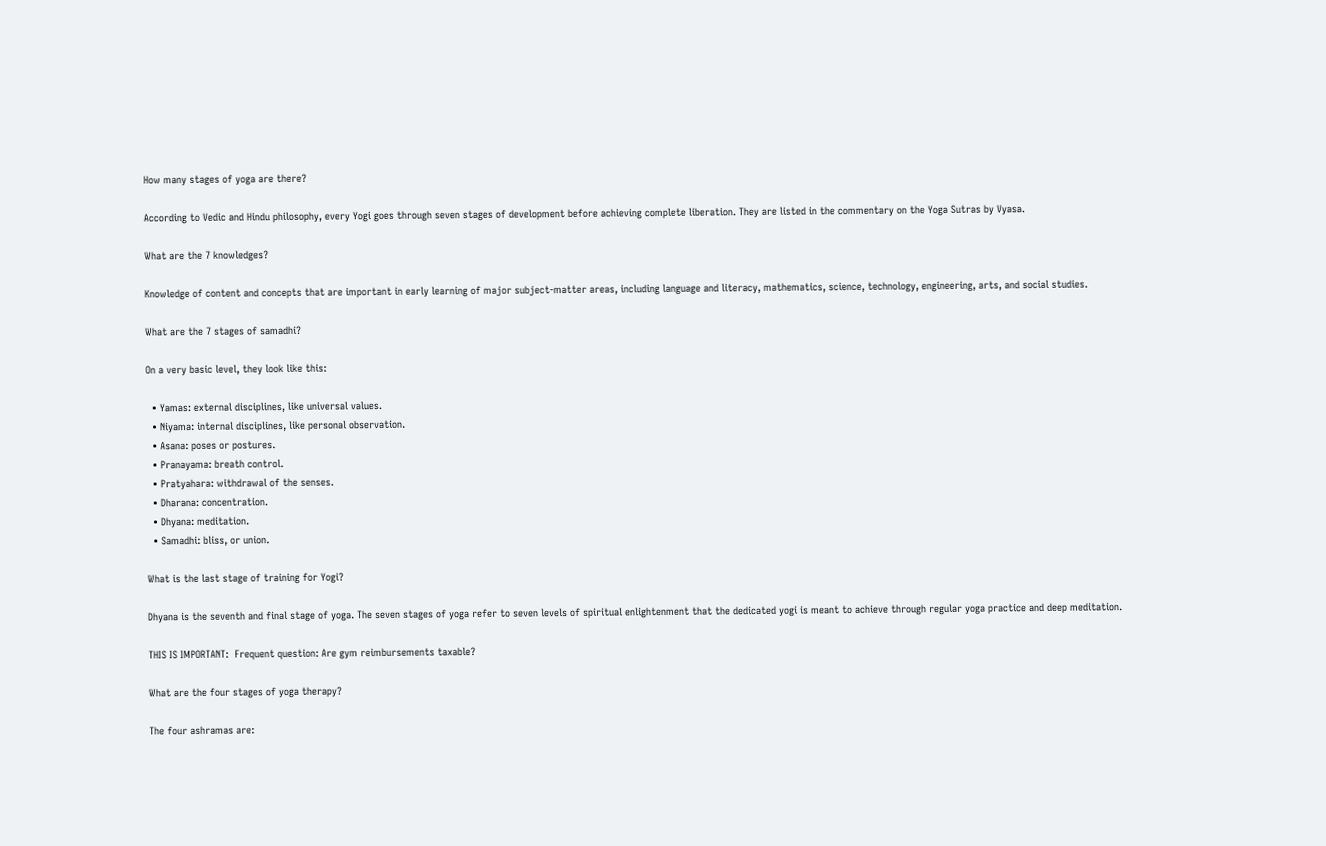How many stages of yoga are there?

According to Vedic and Hindu philosophy, every Yogi goes through seven stages of development before achieving complete liberation. They are listed in the commentary on the Yoga Sutras by Vyasa.

What are the 7 knowledges?

Knowledge of content and concepts that are important in early learning of major subject-matter areas, including language and literacy, mathematics, science, technology, engineering, arts, and social studies.

What are the 7 stages of samadhi?

On a very basic level, they look like this:

  • Yamas: external disciplines, like universal values.
  • Niyama: internal disciplines, like personal observation.
  • Asana: poses or postures.
  • Pranayama: breath control.
  • Pratyahara: withdrawal of the senses.
  • Dharana: concentration.
  • Dhyana: meditation.
  • Samadhi: bliss, or union.

What is the last stage of training for Yogi?

Dhyana is the seventh and final stage of yoga. The seven stages of yoga refer to seven levels of spiritual enlightenment that the dedicated yogi is meant to achieve through regular yoga practice and deep meditation.

THIS IS IMPORTANT:  Frequent question: Are gym reimbursements taxable?

What are the four stages of yoga therapy?

The four ashramas are: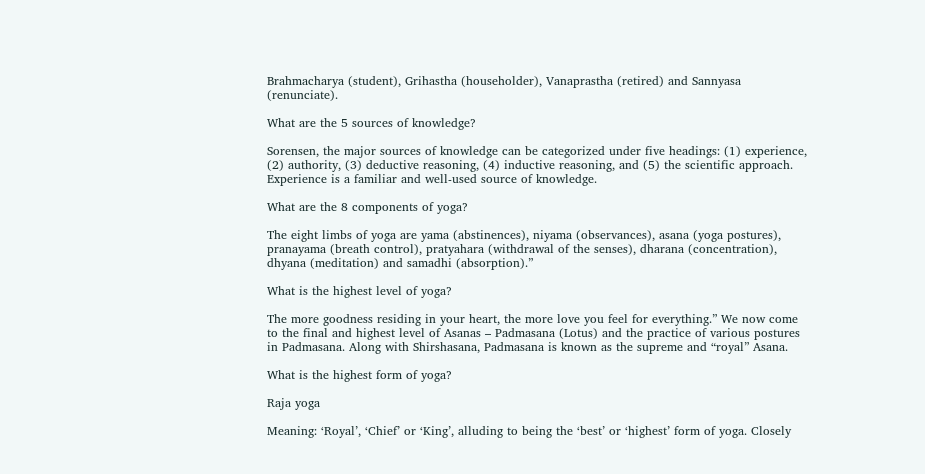Brahmacharya (student), Grihastha (householder), Vanaprastha (retired) and Sannyasa (renunciate).

What are the 5 sources of knowledge?

Sorensen, the major sources of knowledge can be categorized under five headings: (1) experience, (2) authority, (3) deductive reasoning, (4) inductive reasoning, and (5) the scientific approach. Experience is a familiar and well-used source of knowledge.

What are the 8 components of yoga?

The eight limbs of yoga are yama (abstinences), niyama (observances), asana (yoga postures), pranayama (breath control), pratyahara (withdrawal of the senses), dharana (concentration), dhyana (meditation) and samadhi (absorption).”

What is the highest level of yoga?

The more goodness residing in your heart, the more love you feel for everything.” We now come to the final and highest level of Asanas – Padmasana (Lotus) and the practice of various postures in Padmasana. Along with Shirshasana, Padmasana is known as the supreme and “royal” Asana.

What is the highest form of yoga?

Raja yoga

Meaning: ‘Royal’, ‘Chief’ or ‘King’, alluding to being the ‘best’ or ‘highest’ form of yoga. Closely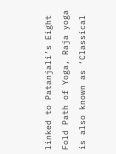linked to Patanjali’s Eight Fold Path of Yoga, Raja yoga is also known as ‘Classical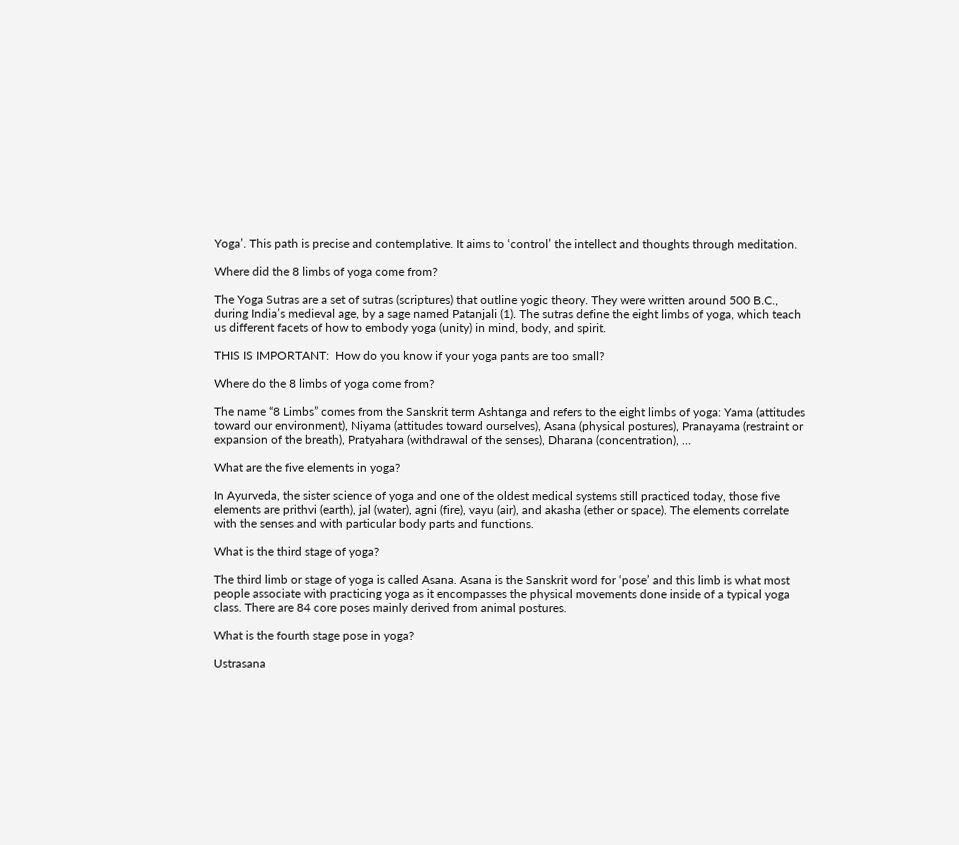Yoga’. This path is precise and contemplative. It aims to ‘control’ the intellect and thoughts through meditation.

Where did the 8 limbs of yoga come from?

The Yoga Sutras are a set of sutras (scriptures) that outline yogic theory. They were written around 500 B.C., during India’s medieval age, by a sage named Patanjali (1). The sutras define the eight limbs of yoga, which teach us different facets of how to embody yoga (unity) in mind, body, and spirit.

THIS IS IMPORTANT:  How do you know if your yoga pants are too small?

Where do the 8 limbs of yoga come from?

The name “8 Limbs” comes from the Sanskrit term Ashtanga and refers to the eight limbs of yoga: Yama (attitudes toward our environment), Niyama (attitudes toward ourselves), Asana (physical postures), Pranayama (restraint or expansion of the breath), Pratyahara (withdrawal of the senses), Dharana (concentration), …

What are the five elements in yoga?

In Ayurveda, the sister science of yoga and one of the oldest medical systems still practiced today, those five elements are prithvi (earth), jal (water), agni (fire), vayu (air), and akasha (ether or space). The elements correlate with the senses and with particular body parts and functions.

What is the third stage of yoga?

The third limb or stage of yoga is called Asana. Asana is the Sanskrit word for ‘pose’ and this limb is what most people associate with practicing yoga as it encompasses the physical movements done inside of a typical yoga class. There are 84 core poses mainly derived from animal postures.

What is the fourth stage pose in yoga?

Ustrasana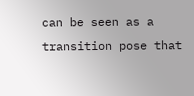can be seen as a transition pose that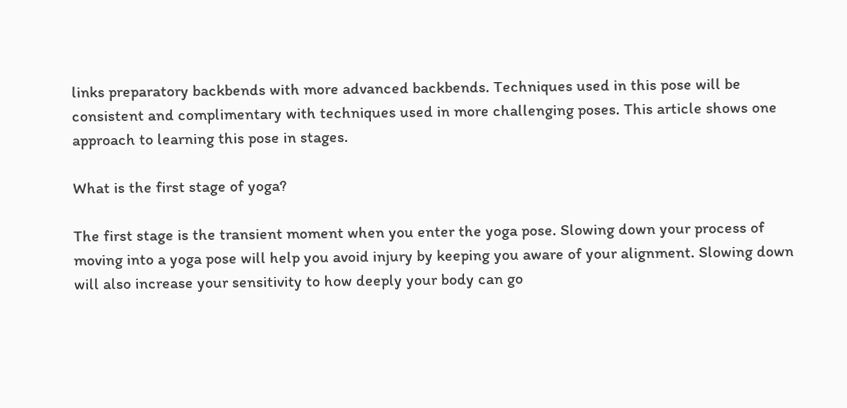links preparatory backbends with more advanced backbends. Techniques used in this pose will be consistent and complimentary with techniques used in more challenging poses. This article shows one approach to learning this pose in stages.

What is the first stage of yoga?

The first stage is the transient moment when you enter the yoga pose. Slowing down your process of moving into a yoga pose will help you avoid injury by keeping you aware of your alignment. Slowing down will also increase your sensitivity to how deeply your body can go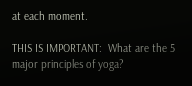at each moment.

THIS IS IMPORTANT:  What are the 5 major principles of yoga?